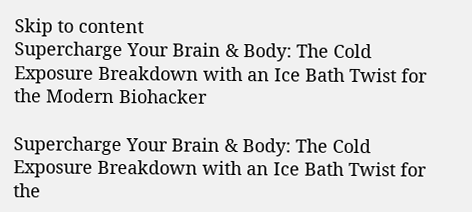Skip to content
Supercharge Your Brain & Body: The Cold Exposure Breakdown with an Ice Bath Twist for the Modern Biohacker

Supercharge Your Brain & Body: The Cold Exposure Breakdown with an Ice Bath Twist for the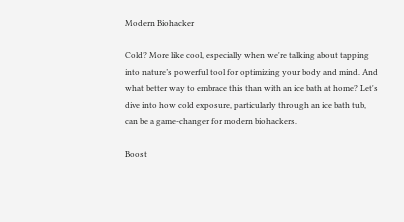Modern Biohacker

Cold? More like cool, especially when we're talking about tapping into nature’s powerful tool for optimizing your body and mind. And what better way to embrace this than with an ice bath at home? Let's dive into how cold exposure, particularly through an ice bath tub, can be a game-changer for modern biohackers.

Boost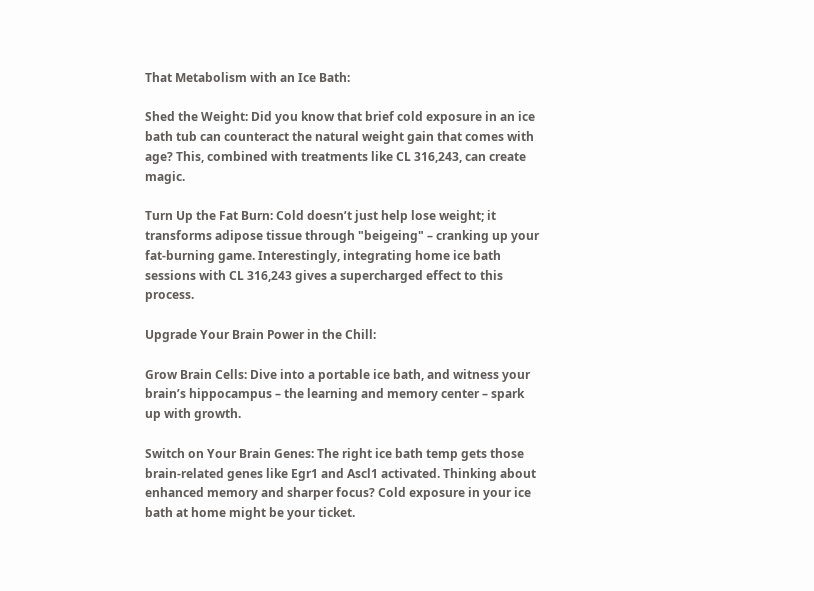That Metabolism with an Ice Bath:

Shed the Weight: Did you know that brief cold exposure in an ice bath tub can counteract the natural weight gain that comes with age? This, combined with treatments like CL 316,243, can create magic.

Turn Up the Fat Burn: Cold doesn’t just help lose weight; it transforms adipose tissue through "beigeing" – cranking up your fat-burning game. Interestingly, integrating home ice bath sessions with CL 316,243 gives a supercharged effect to this process.

Upgrade Your Brain Power in the Chill:

Grow Brain Cells: Dive into a portable ice bath, and witness your brain’s hippocampus – the learning and memory center – spark up with growth.

Switch on Your Brain Genes: The right ice bath temp gets those brain-related genes like Egr1 and Ascl1 activated. Thinking about enhanced memory and sharper focus? Cold exposure in your ice bath at home might be your ticket.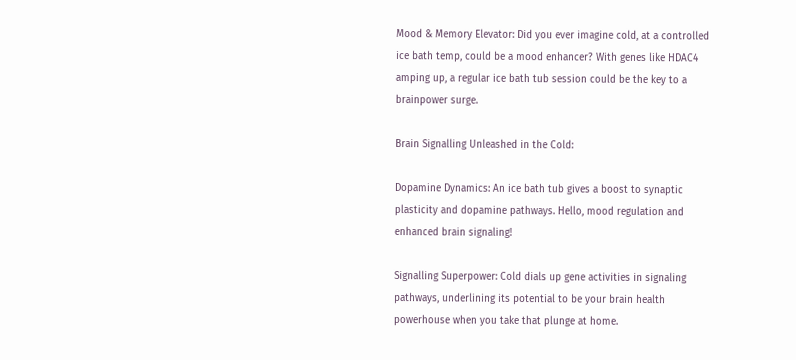Mood & Memory Elevator: Did you ever imagine cold, at a controlled ice bath temp, could be a mood enhancer? With genes like HDAC4 amping up, a regular ice bath tub session could be the key to a brainpower surge.

Brain Signalling Unleashed in the Cold:

Dopamine Dynamics: An ice bath tub gives a boost to synaptic plasticity and dopamine pathways. Hello, mood regulation and enhanced brain signaling!

Signalling Superpower: Cold dials up gene activities in signaling pathways, underlining its potential to be your brain health powerhouse when you take that plunge at home.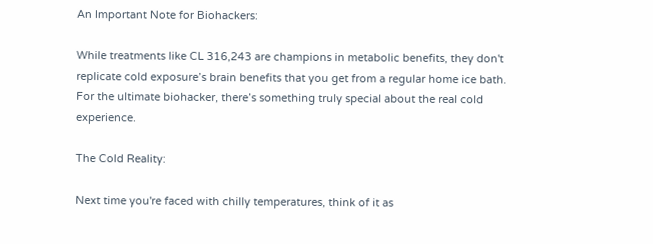An Important Note for Biohackers:

While treatments like CL 316,243 are champions in metabolic benefits, they don't replicate cold exposure’s brain benefits that you get from a regular home ice bath. For the ultimate biohacker, there’s something truly special about the real cold experience.

The Cold Reality:

Next time you're faced with chilly temperatures, think of it as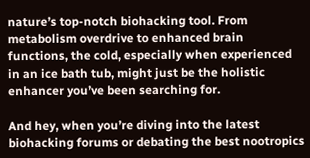nature’s top-notch biohacking tool. From metabolism overdrive to enhanced brain functions, the cold, especially when experienced in an ice bath tub, might just be the holistic enhancer you’ve been searching for.

And hey, when you’re diving into the latest biohacking forums or debating the best nootropics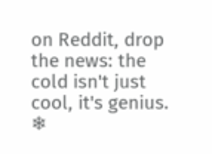on Reddit, drop the news: the cold isn't just cool, it's genius. ❄